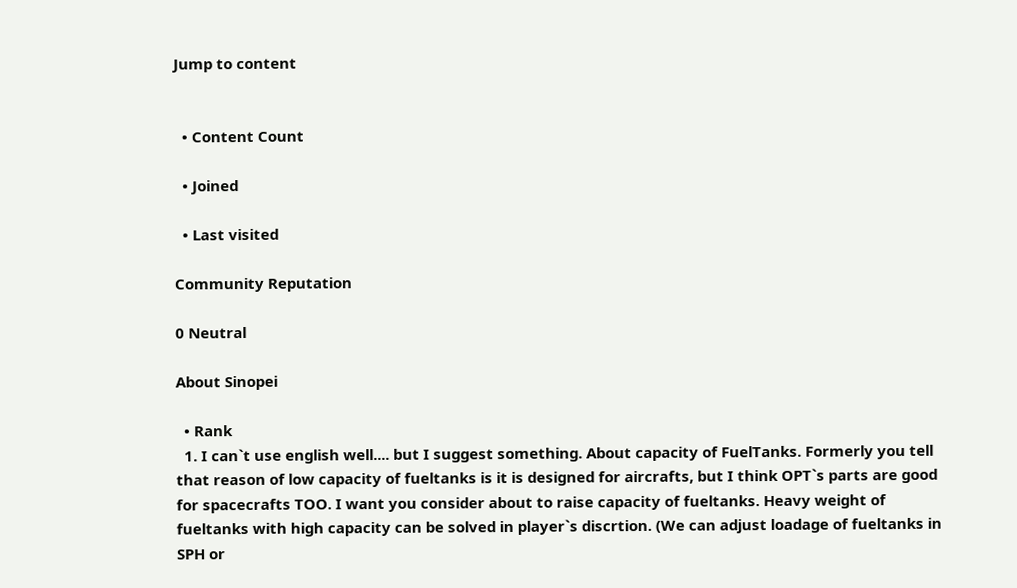Jump to content


  • Content Count

  • Joined

  • Last visited

Community Reputation

0 Neutral

About Sinopei

  • Rank
  1. I can`t use english well.... but I suggest something. About capacity of FuelTanks. Formerly you tell that reason of low capacity of fueltanks is it is designed for aircrafts, but I think OPT`s parts are good for spacecrafts TOO. I want you consider about to raise capacity of fueltanks. Heavy weight of fueltanks with high capacity can be solved in player`s discrtion. (We can adjust loadage of fueltanks in SPH or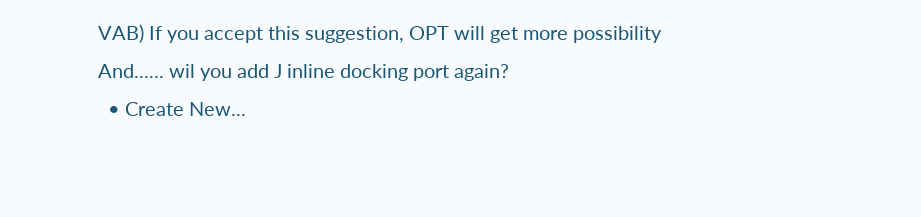VAB) If you accept this suggestion, OPT will get more possibility And...... wil you add J inline docking port again?
  • Create New...